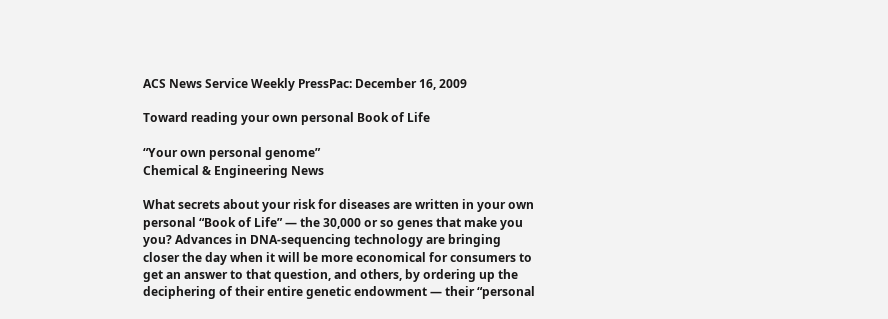ACS News Service Weekly PressPac: December 16, 2009

Toward reading your own personal Book of Life

“Your own personal genome”
Chemical & Engineering News

What secrets about your risk for diseases are written in your own personal “Book of Life” — the 30,000 or so genes that make you you? Advances in DNA-sequencing technology are bringing closer the day when it will be more economical for consumers to get an answer to that question, and others, by ordering up the deciphering of their entire genetic endowment — their “personal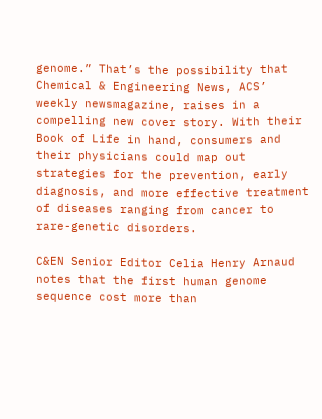genome.” That’s the possibility that Chemical & Engineering News, ACS’ weekly newsmagazine, raises in a compelling new cover story. With their Book of Life in hand, consumers and their physicians could map out strategies for the prevention, early diagnosis, and more effective treatment of diseases ranging from cancer to rare-genetic disorders.

C&EN Senior Editor Celia Henry Arnaud notes that the first human genome sequence cost more than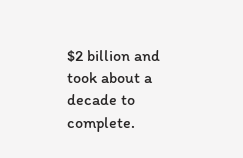$2 billion and took about a decade to complete.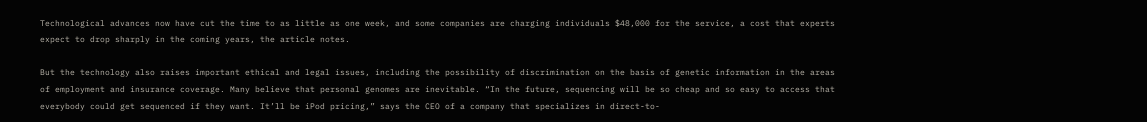Technological advances now have cut the time to as little as one week, and some companies are charging individuals $48,000 for the service, a cost that experts expect to drop sharply in the coming years, the article notes.

But the technology also raises important ethical and legal issues, including the possibility of discrimination on the basis of genetic information in the areas of employment and insurance coverage. Many believe that personal genomes are inevitable. “In the future, sequencing will be so cheap and so easy to access that everybody could get sequenced if they want. It’ll be iPod pricing,” says the CEO of a company that specializes in direct-to-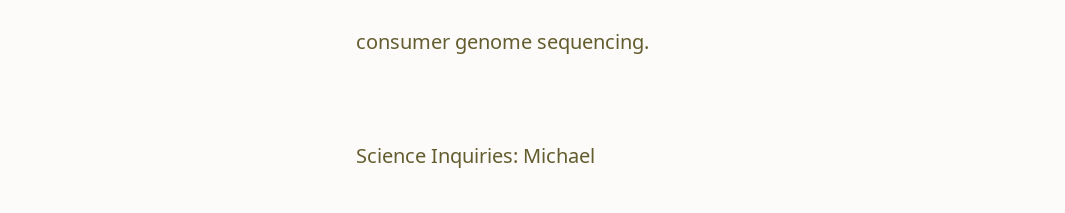consumer genome sequencing.


Science Inquiries: Michael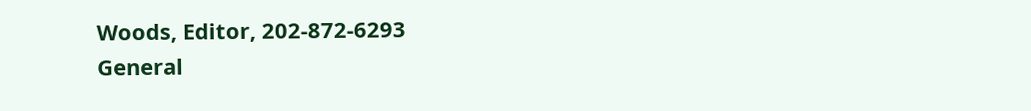Woods, Editor, 202-872-6293
General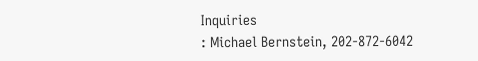Inquiries
: Michael Bernstein, 202-872-6042